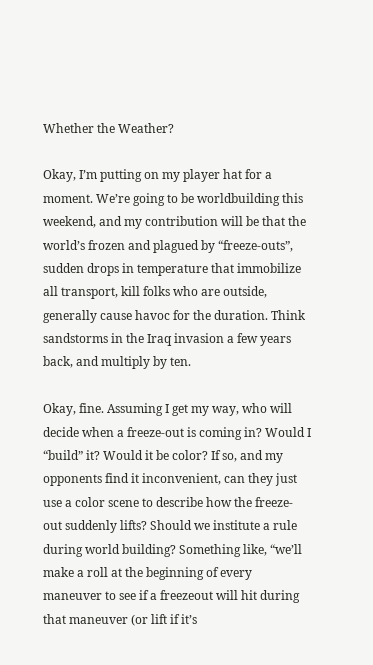Whether the Weather?

Okay, I’m putting on my player hat for a moment. We’re going to be worldbuilding this weekend, and my contribution will be that the world’s frozen and plagued by “freeze-outs”, sudden drops in temperature that immobilize all transport, kill folks who are outside, generally cause havoc for the duration. Think sandstorms in the Iraq invasion a few years back, and multiply by ten.

Okay, fine. Assuming I get my way, who will decide when a freeze-out is coming in? Would I “build” it? Would it be color? If so, and my opponents find it inconvenient, can they just use a color scene to describe how the freeze-out suddenly lifts? Should we institute a rule during world building? Something like, “we’ll make a roll at the beginning of every maneuver to see if a freezeout will hit during that maneuver (or lift if it’s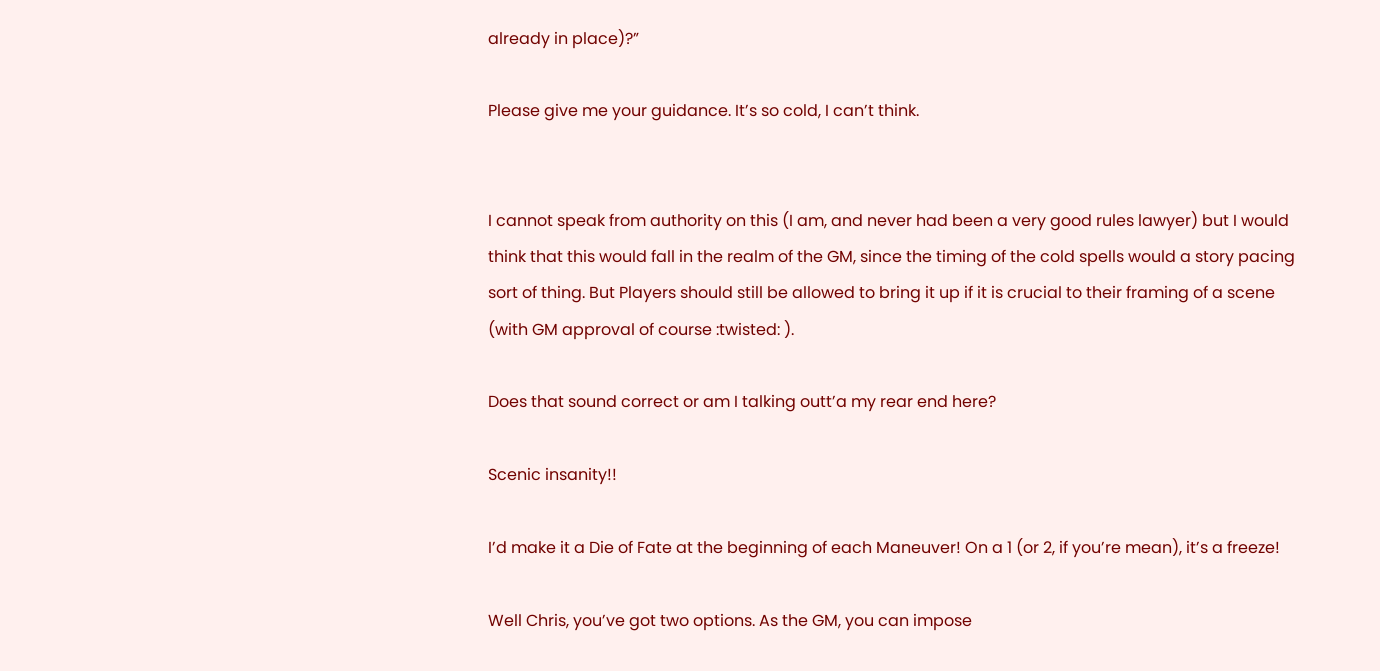already in place)?”

Please give me your guidance. It’s so cold, I can’t think.


I cannot speak from authority on this (I am, and never had been a very good rules lawyer) but I would think that this would fall in the realm of the GM, since the timing of the cold spells would a story pacing sort of thing. But Players should still be allowed to bring it up if it is crucial to their framing of a scene (with GM approval of course :twisted: ).

Does that sound correct or am I talking outt’a my rear end here?

Scenic insanity!!

I’d make it a Die of Fate at the beginning of each Maneuver! On a 1 (or 2, if you’re mean), it’s a freeze!

Well Chris, you’ve got two options. As the GM, you can impose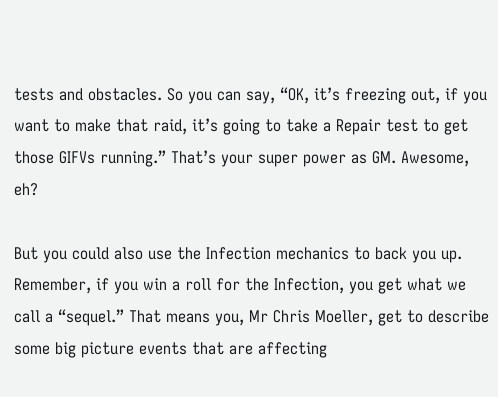tests and obstacles. So you can say, “OK, it’s freezing out, if you want to make that raid, it’s going to take a Repair test to get those GIFVs running.” That’s your super power as GM. Awesome, eh?

But you could also use the Infection mechanics to back you up. Remember, if you win a roll for the Infection, you get what we call a “sequel.” That means you, Mr Chris Moeller, get to describe some big picture events that are affecting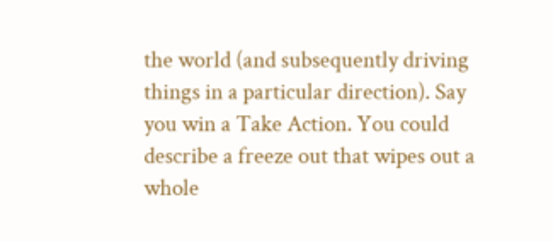the world (and subsequently driving things in a particular direction). Say you win a Take Action. You could describe a freeze out that wipes out a whole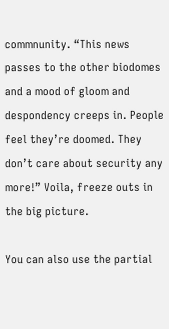commnunity. “This news passes to the other biodomes and a mood of gloom and despondency creeps in. People feel they’re doomed. They don’t care about security any more!” Voila, freeze outs in the big picture.

You can also use the partial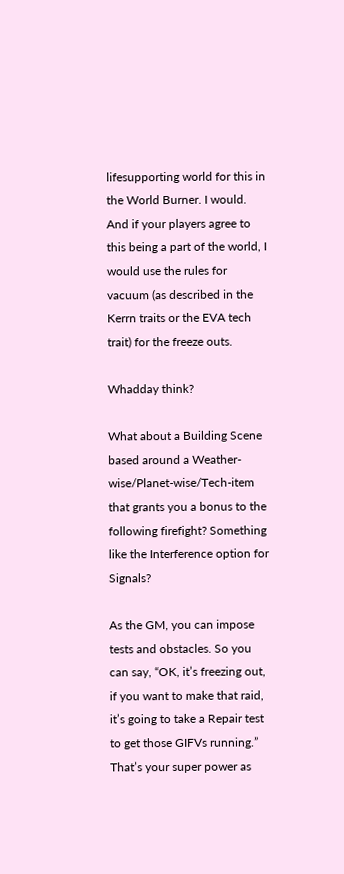lifesupporting world for this in the World Burner. I would. And if your players agree to this being a part of the world, I would use the rules for vacuum (as described in the Kerrn traits or the EVA tech trait) for the freeze outs.

Whadday think?

What about a Building Scene based around a Weather-wise/Planet-wise/Tech-item that grants you a bonus to the following firefight? Something like the Interference option for Signals?

As the GM, you can impose tests and obstacles. So you can say, “OK, it’s freezing out, if you want to make that raid, it’s going to take a Repair test to get those GIFVs running.” That’s your super power as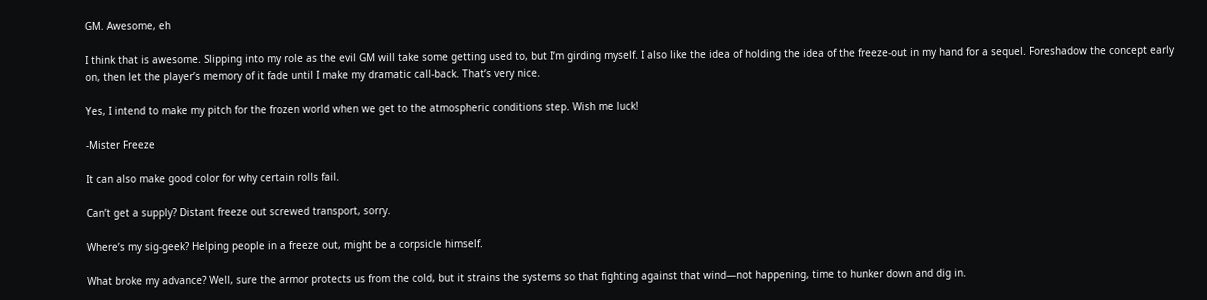GM. Awesome, eh

I think that is awesome. Slipping into my role as the evil GM will take some getting used to, but I’m girding myself. I also like the idea of holding the idea of the freeze-out in my hand for a sequel. Foreshadow the concept early on, then let the player’s memory of it fade until I make my dramatic call-back. That’s very nice.

Yes, I intend to make my pitch for the frozen world when we get to the atmospheric conditions step. Wish me luck!

-Mister Freeze

It can also make good color for why certain rolls fail.

Can’t get a supply? Distant freeze out screwed transport, sorry.

Where’s my sig-geek? Helping people in a freeze out, might be a corpsicle himself.

What broke my advance? Well, sure the armor protects us from the cold, but it strains the systems so that fighting against that wind—not happening, time to hunker down and dig in.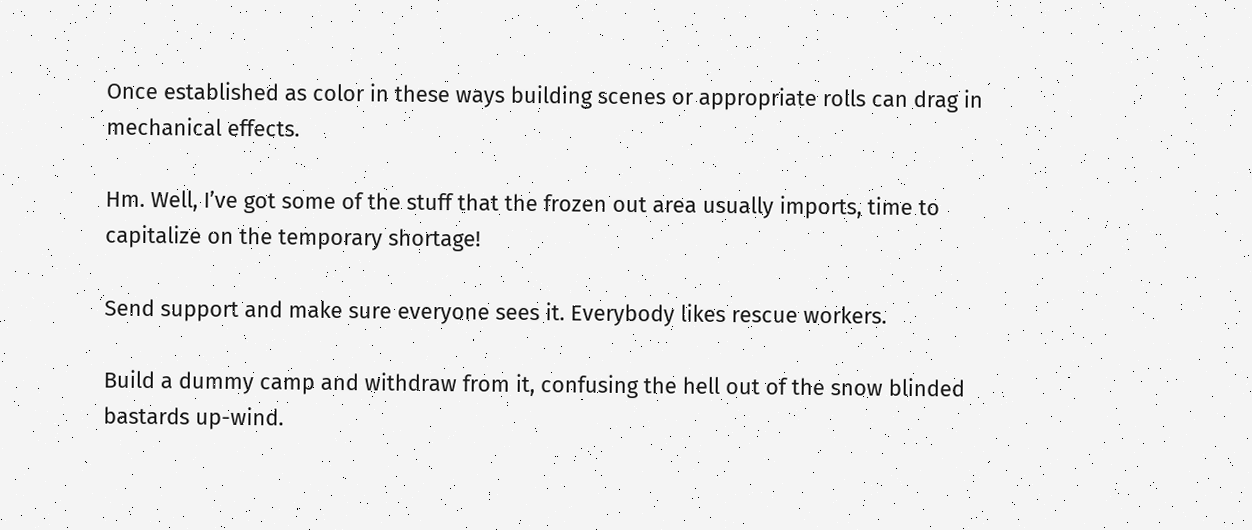Once established as color in these ways building scenes or appropriate rolls can drag in mechanical effects.

Hm. Well, I’ve got some of the stuff that the frozen out area usually imports, time to capitalize on the temporary shortage!

Send support and make sure everyone sees it. Everybody likes rescue workers.

Build a dummy camp and withdraw from it, confusing the hell out of the snow blinded bastards up-wind.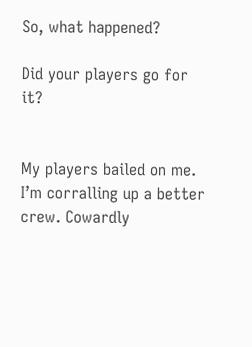So, what happened?

Did your players go for it?


My players bailed on me. I’m corralling up a better crew. Cowardly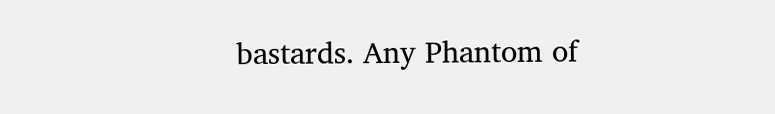bastards. Any Phantom of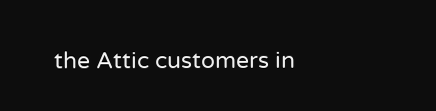the Attic customers in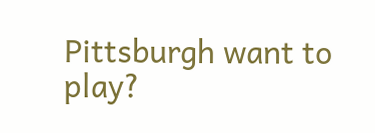Pittsburgh want to play?